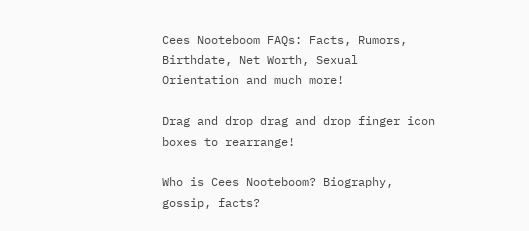Cees Nooteboom FAQs: Facts, Rumors, Birthdate, Net Worth, Sexual Orientation and much more!

Drag and drop drag and drop finger icon boxes to rearrange!

Who is Cees Nooteboom? Biography, gossip, facts?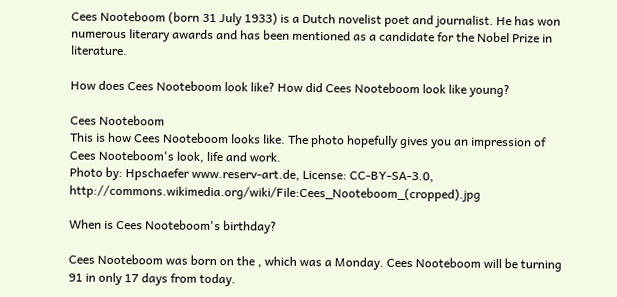Cees Nooteboom (born 31 July 1933) is a Dutch novelist poet and journalist. He has won numerous literary awards and has been mentioned as a candidate for the Nobel Prize in literature.

How does Cees Nooteboom look like? How did Cees Nooteboom look like young?

Cees Nooteboom
This is how Cees Nooteboom looks like. The photo hopefully gives you an impression of Cees Nooteboom's look, life and work.
Photo by: Hpschaefer www.reserv-art.de, License: CC-BY-SA-3.0, http://commons.wikimedia.org/wiki/File:Cees_Nooteboom_(cropped).jpg

When is Cees Nooteboom's birthday?

Cees Nooteboom was born on the , which was a Monday. Cees Nooteboom will be turning 91 in only 17 days from today.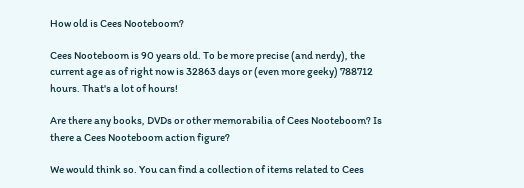How old is Cees Nooteboom?

Cees Nooteboom is 90 years old. To be more precise (and nerdy), the current age as of right now is 32863 days or (even more geeky) 788712 hours. That's a lot of hours!

Are there any books, DVDs or other memorabilia of Cees Nooteboom? Is there a Cees Nooteboom action figure?

We would think so. You can find a collection of items related to Cees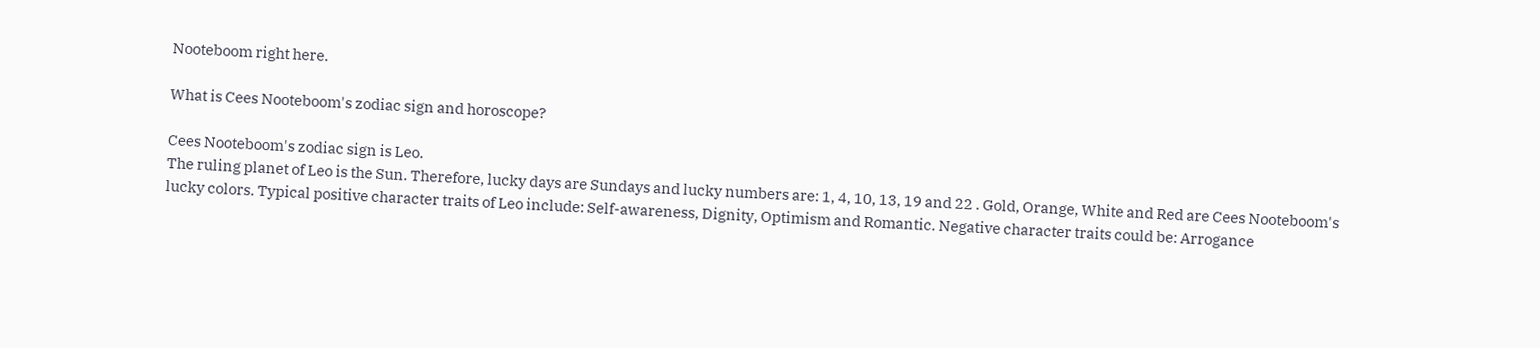Nooteboom right here.

What is Cees Nooteboom's zodiac sign and horoscope?

Cees Nooteboom's zodiac sign is Leo.
The ruling planet of Leo is the Sun. Therefore, lucky days are Sundays and lucky numbers are: 1, 4, 10, 13, 19 and 22 . Gold, Orange, White and Red are Cees Nooteboom's lucky colors. Typical positive character traits of Leo include: Self-awareness, Dignity, Optimism and Romantic. Negative character traits could be: Arrogance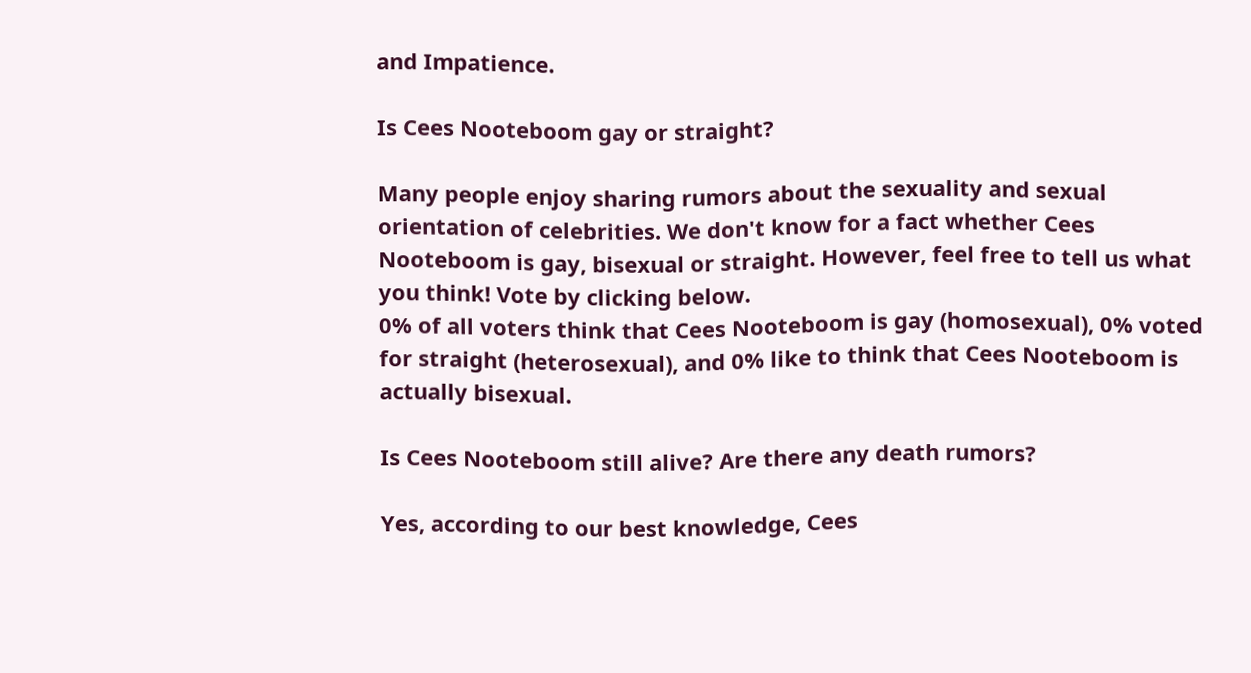and Impatience.

Is Cees Nooteboom gay or straight?

Many people enjoy sharing rumors about the sexuality and sexual orientation of celebrities. We don't know for a fact whether Cees Nooteboom is gay, bisexual or straight. However, feel free to tell us what you think! Vote by clicking below.
0% of all voters think that Cees Nooteboom is gay (homosexual), 0% voted for straight (heterosexual), and 0% like to think that Cees Nooteboom is actually bisexual.

Is Cees Nooteboom still alive? Are there any death rumors?

Yes, according to our best knowledge, Cees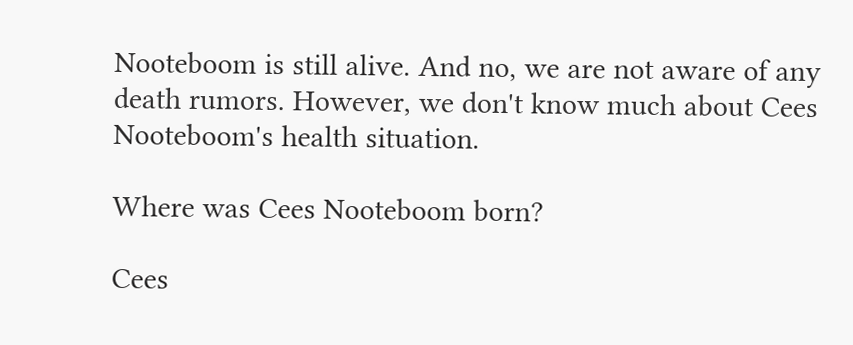Nooteboom is still alive. And no, we are not aware of any death rumors. However, we don't know much about Cees Nooteboom's health situation.

Where was Cees Nooteboom born?

Cees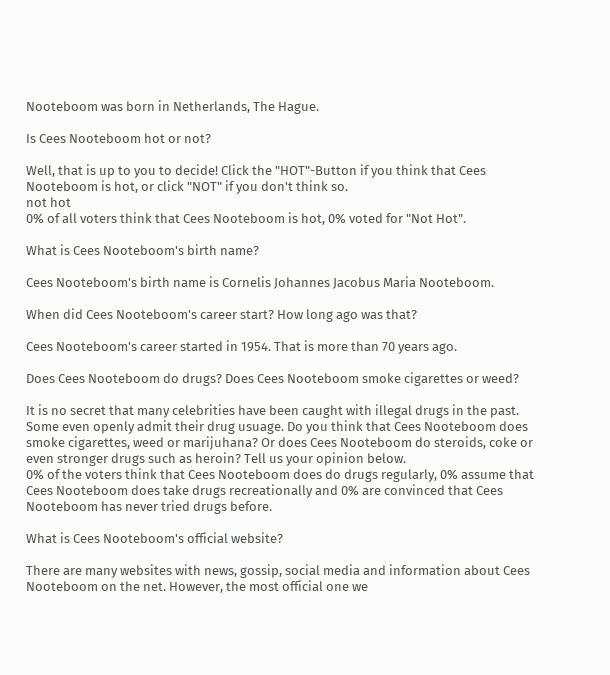Nooteboom was born in Netherlands, The Hague.

Is Cees Nooteboom hot or not?

Well, that is up to you to decide! Click the "HOT"-Button if you think that Cees Nooteboom is hot, or click "NOT" if you don't think so.
not hot
0% of all voters think that Cees Nooteboom is hot, 0% voted for "Not Hot".

What is Cees Nooteboom's birth name?

Cees Nooteboom's birth name is Cornelis Johannes Jacobus Maria Nooteboom.

When did Cees Nooteboom's career start? How long ago was that?

Cees Nooteboom's career started in 1954. That is more than 70 years ago.

Does Cees Nooteboom do drugs? Does Cees Nooteboom smoke cigarettes or weed?

It is no secret that many celebrities have been caught with illegal drugs in the past. Some even openly admit their drug usuage. Do you think that Cees Nooteboom does smoke cigarettes, weed or marijuhana? Or does Cees Nooteboom do steroids, coke or even stronger drugs such as heroin? Tell us your opinion below.
0% of the voters think that Cees Nooteboom does do drugs regularly, 0% assume that Cees Nooteboom does take drugs recreationally and 0% are convinced that Cees Nooteboom has never tried drugs before.

What is Cees Nooteboom's official website?

There are many websites with news, gossip, social media and information about Cees Nooteboom on the net. However, the most official one we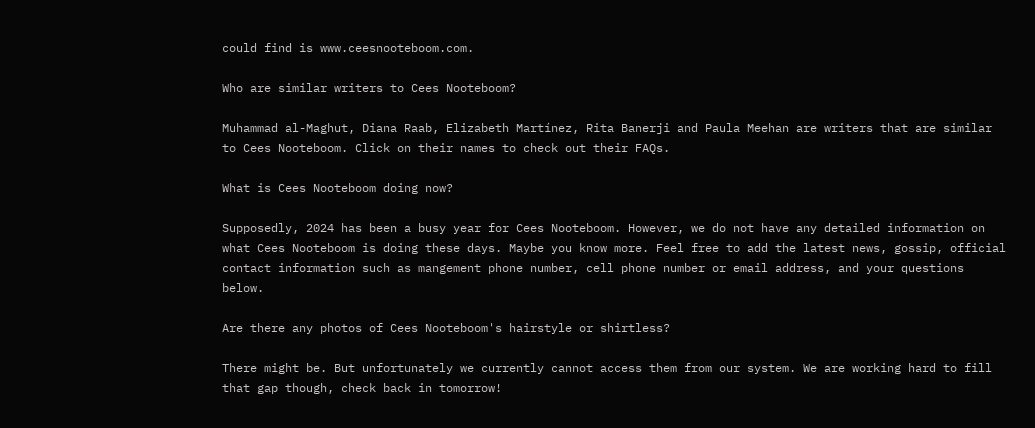could find is www.ceesnooteboom.com.

Who are similar writers to Cees Nooteboom?

Muhammad al-Maghut, Diana Raab, Elizabeth Martínez, Rita Banerji and Paula Meehan are writers that are similar to Cees Nooteboom. Click on their names to check out their FAQs.

What is Cees Nooteboom doing now?

Supposedly, 2024 has been a busy year for Cees Nooteboom. However, we do not have any detailed information on what Cees Nooteboom is doing these days. Maybe you know more. Feel free to add the latest news, gossip, official contact information such as mangement phone number, cell phone number or email address, and your questions below.

Are there any photos of Cees Nooteboom's hairstyle or shirtless?

There might be. But unfortunately we currently cannot access them from our system. We are working hard to fill that gap though, check back in tomorrow!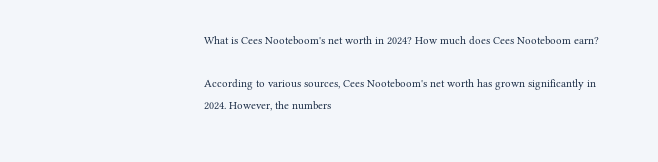What is Cees Nooteboom's net worth in 2024? How much does Cees Nooteboom earn?

According to various sources, Cees Nooteboom's net worth has grown significantly in 2024. However, the numbers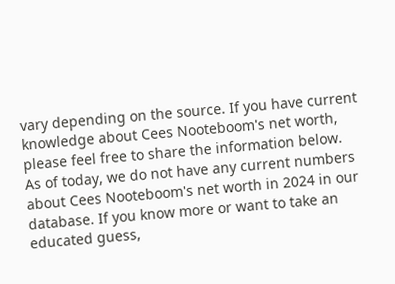vary depending on the source. If you have current knowledge about Cees Nooteboom's net worth, please feel free to share the information below.
As of today, we do not have any current numbers about Cees Nooteboom's net worth in 2024 in our database. If you know more or want to take an educated guess,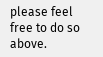please feel free to do so above.